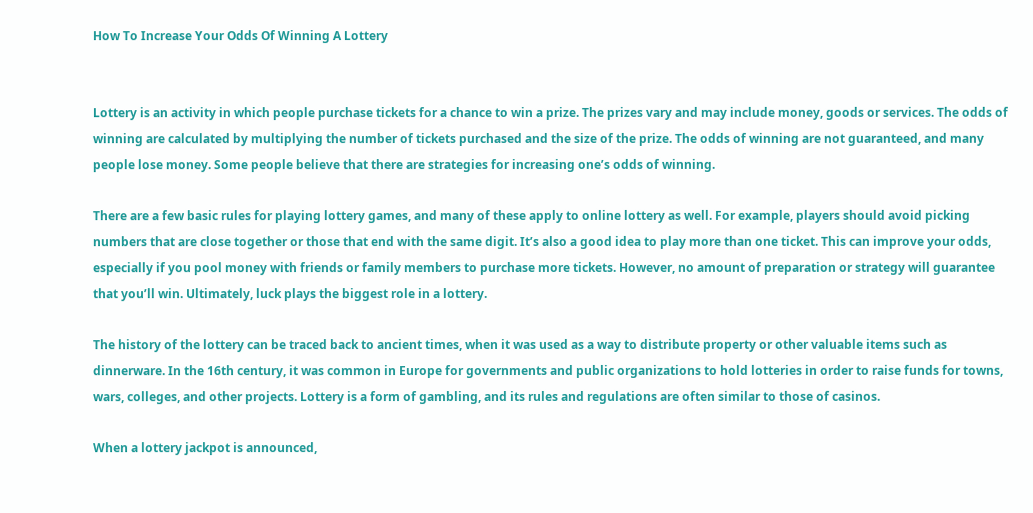How To Increase Your Odds Of Winning A Lottery


Lottery is an activity in which people purchase tickets for a chance to win a prize. The prizes vary and may include money, goods or services. The odds of winning are calculated by multiplying the number of tickets purchased and the size of the prize. The odds of winning are not guaranteed, and many people lose money. Some people believe that there are strategies for increasing one’s odds of winning.

There are a few basic rules for playing lottery games, and many of these apply to online lottery as well. For example, players should avoid picking numbers that are close together or those that end with the same digit. It’s also a good idea to play more than one ticket. This can improve your odds, especially if you pool money with friends or family members to purchase more tickets. However, no amount of preparation or strategy will guarantee that you’ll win. Ultimately, luck plays the biggest role in a lottery.

The history of the lottery can be traced back to ancient times, when it was used as a way to distribute property or other valuable items such as dinnerware. In the 16th century, it was common in Europe for governments and public organizations to hold lotteries in order to raise funds for towns, wars, colleges, and other projects. Lottery is a form of gambling, and its rules and regulations are often similar to those of casinos.

When a lottery jackpot is announced,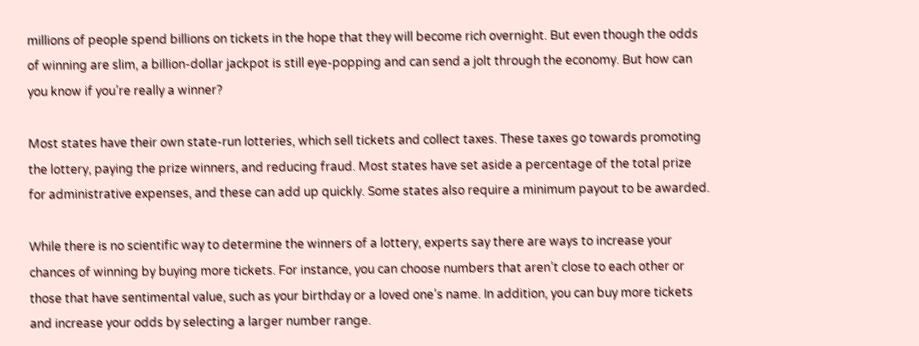millions of people spend billions on tickets in the hope that they will become rich overnight. But even though the odds of winning are slim, a billion-dollar jackpot is still eye-popping and can send a jolt through the economy. But how can you know if you’re really a winner?

Most states have their own state-run lotteries, which sell tickets and collect taxes. These taxes go towards promoting the lottery, paying the prize winners, and reducing fraud. Most states have set aside a percentage of the total prize for administrative expenses, and these can add up quickly. Some states also require a minimum payout to be awarded.

While there is no scientific way to determine the winners of a lottery, experts say there are ways to increase your chances of winning by buying more tickets. For instance, you can choose numbers that aren’t close to each other or those that have sentimental value, such as your birthday or a loved one’s name. In addition, you can buy more tickets and increase your odds by selecting a larger number range.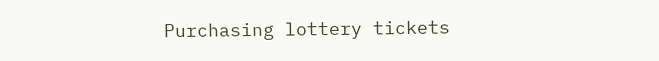Purchasing lottery tickets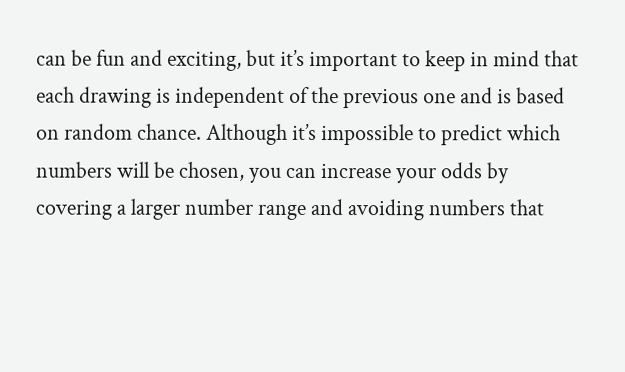can be fun and exciting, but it’s important to keep in mind that each drawing is independent of the previous one and is based on random chance. Although it’s impossible to predict which numbers will be chosen, you can increase your odds by covering a larger number range and avoiding numbers that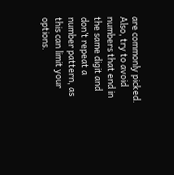are commonly picked. Also, try to avoid numbers that end in the same digit and don’t repeat a number pattern, as this can limit your options.